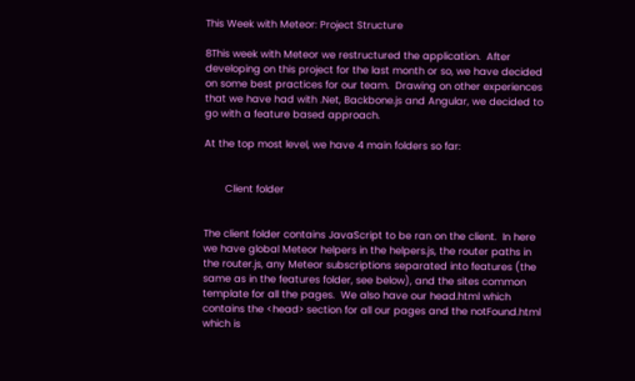This Week with Meteor: Project Structure

8This week with Meteor we restructured the application.  After developing on this project for the last month or so, we have decided on some best practices for our team.  Drawing on other experiences that we have had with .Net, Backbone.js and Angular, we decided to go with a feature based approach.

At the top most level, we have 4 main folders so far:


       Client folder


The client folder contains JavaScript to be ran on the client.  In here we have global Meteor helpers in the helpers.js, the router paths in the router.js, any Meteor subscriptions separated into features (the same as in the features folder, see below), and the sites common template for all the pages.  We also have our head.html which contains the <head> section for all our pages and the notFound.html which is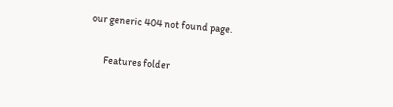our generic 404 not found page.

       Features folder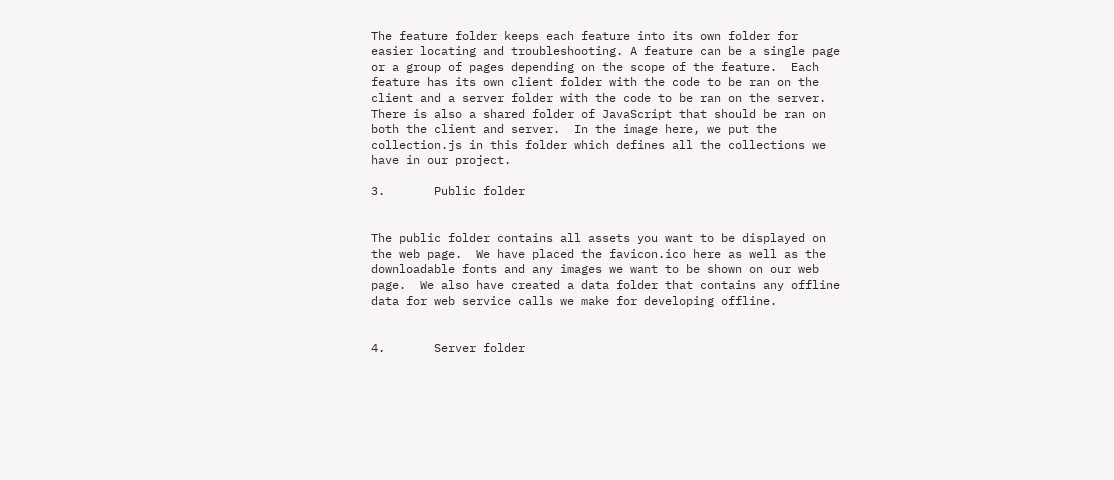The feature folder keeps each feature into its own folder for easier locating and troubleshooting. A feature can be a single page or a group of pages depending on the scope of the feature.  Each feature has its own client folder with the code to be ran on the client and a server folder with the code to be ran on the server.  There is also a shared folder of JavaScript that should be ran on both the client and server.  In the image here, we put the collection.js in this folder which defines all the collections we have in our project.

3.       Public folder


The public folder contains all assets you want to be displayed on the web page.  We have placed the favicon.ico here as well as the downloadable fonts and any images we want to be shown on our web page.  We also have created a data folder that contains any offline data for web service calls we make for developing offline.


4.       Server folder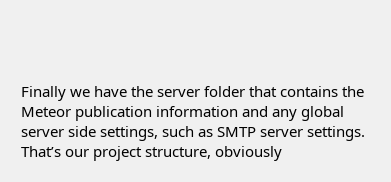Finally we have the server folder that contains the Meteor publication information and any global server side settings, such as SMTP server settings.
That’s our project structure, obviously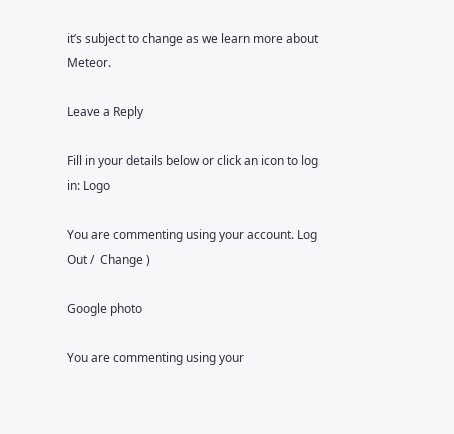it’s subject to change as we learn more about Meteor.

Leave a Reply

Fill in your details below or click an icon to log in: Logo

You are commenting using your account. Log Out /  Change )

Google photo

You are commenting using your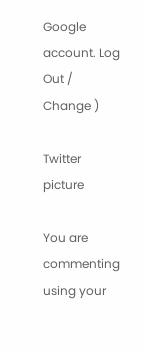Google account. Log Out /  Change )

Twitter picture

You are commenting using your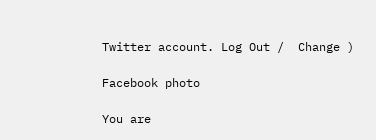Twitter account. Log Out /  Change )

Facebook photo

You are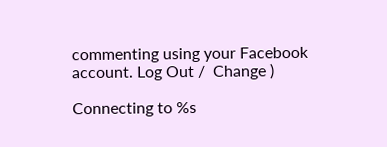commenting using your Facebook account. Log Out /  Change )

Connecting to %s